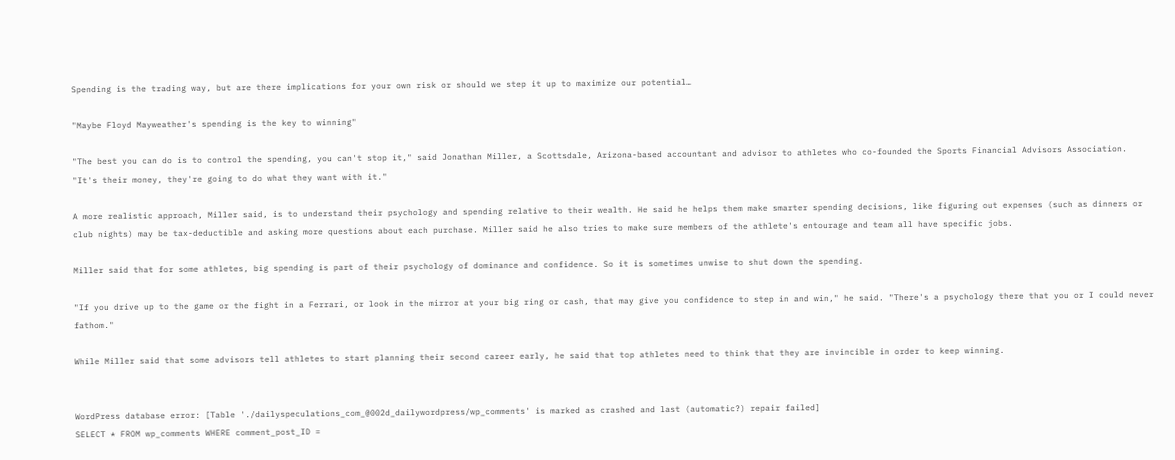Spending is the trading way, but are there implications for your own risk or should we step it up to maximize our potential…

"Maybe Floyd Mayweather's spending is the key to winning"

"The best you can do is to control the spending, you can't stop it," said Jonathan Miller, a Scottsdale, Arizona-based accountant and advisor to athletes who co-founded the Sports Financial Advisors Association. "It's their money, they're going to do what they want with it."

A more realistic approach, Miller said, is to understand their psychology and spending relative to their wealth. He said he helps them make smarter spending decisions, like figuring out expenses (such as dinners or club nights) may be tax-deductible and asking more questions about each purchase. Miller said he also tries to make sure members of the athlete's entourage and team all have specific jobs.

Miller said that for some athletes, big spending is part of their psychology of dominance and confidence. So it is sometimes unwise to shut down the spending.

"If you drive up to the game or the fight in a Ferrari, or look in the mirror at your big ring or cash, that may give you confidence to step in and win," he said. "There's a psychology there that you or I could never fathom."

While Miller said that some advisors tell athletes to start planning their second career early, he said that top athletes need to think that they are invincible in order to keep winning.


WordPress database error: [Table './dailyspeculations_com_@002d_dailywordpress/wp_comments' is marked as crashed and last (automatic?) repair failed]
SELECT * FROM wp_comments WHERE comment_post_ID =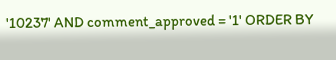'10237' AND comment_approved = '1' ORDER BY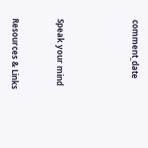comment_date




Speak your mind


Resources & Links